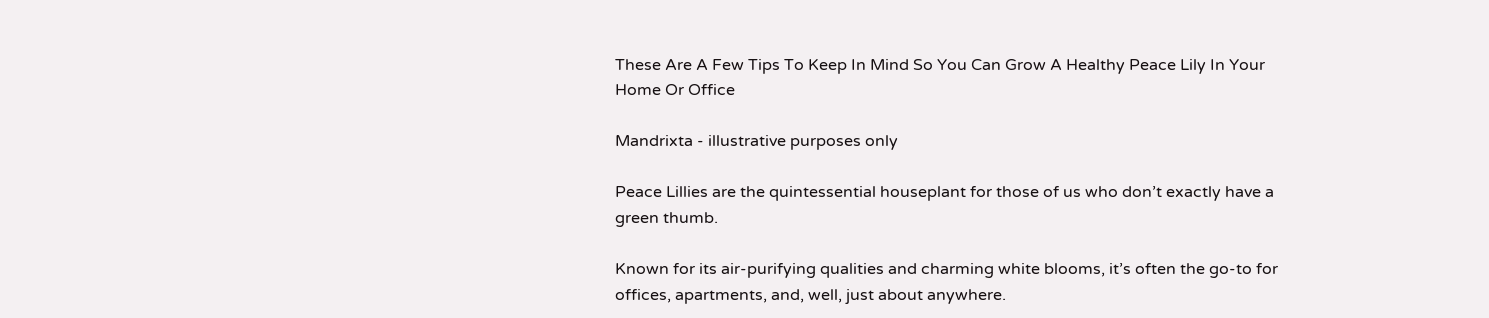These Are A Few Tips To Keep In Mind So You Can Grow A Healthy Peace Lily In Your Home Or Office

Mandrixta - illustrative purposes only

Peace Lillies are the quintessential houseplant for those of us who don’t exactly have a green thumb.

Known for its air-purifying qualities and charming white blooms, it’s often the go-to for offices, apartments, and, well, just about anywhere.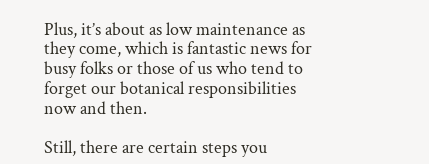Plus, it’s about as low maintenance as they come, which is fantastic news for busy folks or those of us who tend to forget our botanical responsibilities now and then.

Still, there are certain steps you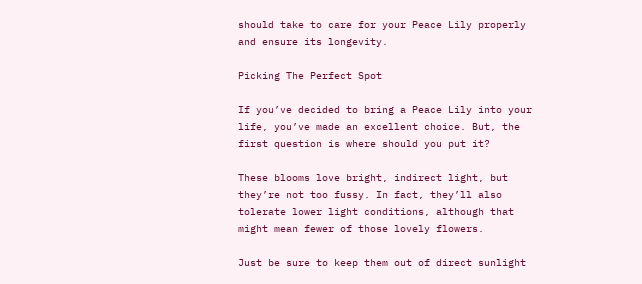should take to care for your Peace Lily properly and ensure its longevity.

Picking The Perfect Spot

If you’ve decided to bring a Peace Lily into your life, you’ve made an excellent choice. But, the first question is where should you put it?

These blooms love bright, indirect light, but they’re not too fussy. In fact, they’ll also tolerate lower light conditions, although that might mean fewer of those lovely flowers.

Just be sure to keep them out of direct sunlight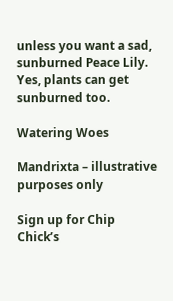unless you want a sad, sunburned Peace Lily. Yes, plants can get sunburned too.

Watering Woes

Mandrixta – illustrative purposes only

Sign up for Chip Chick’s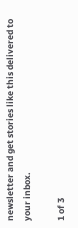newsletter and get stories like this delivered to your inbox.

1 of 3